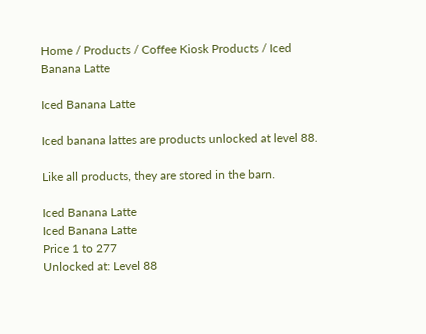Home / Products / Coffee Kiosk Products / Iced Banana Latte

Iced Banana Latte

Iced banana lattes are products unlocked at level 88.

Like all products, they are stored in the barn.

Iced Banana Latte
Iced Banana Latte
Price 1 to 277
Unlocked at: Level 88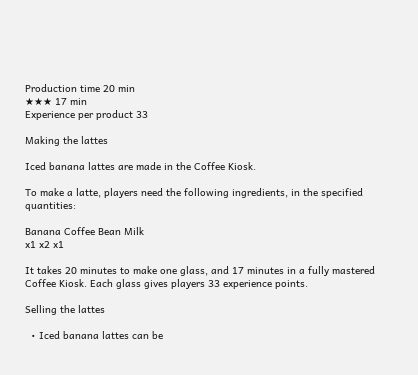Production time 20 min
★★★ 17 min
Experience per product 33

Making the lattes

Iced banana lattes are made in the Coffee Kiosk.

To make a latte, players need the following ingredients, in the specified quantities:

Banana Coffee Bean Milk
x1 x2 x1

It takes 20 minutes to make one glass, and 17 minutes in a fully mastered Coffee Kiosk. Each glass gives players 33 experience points.

Selling the lattes

  • Iced banana lattes can be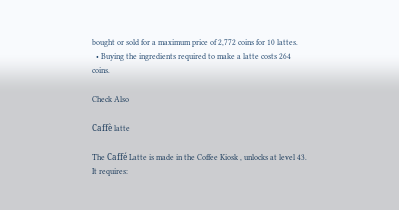bought or sold for a maximum price of 2,772 coins for 10 lattes.
  • Buying the ingredients required to make a latte costs 264 coins.

Check Also

Caffè latte

The Caffé Latte is made in the Coffee Kiosk , unlocks at level 43. It requires: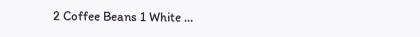2 Coffee Beans 1 White …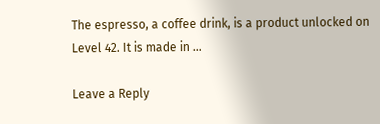The espresso, a coffee drink, is a product unlocked on Level 42. It is made in …

Leave a Reply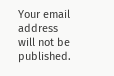Your email address will not be published.